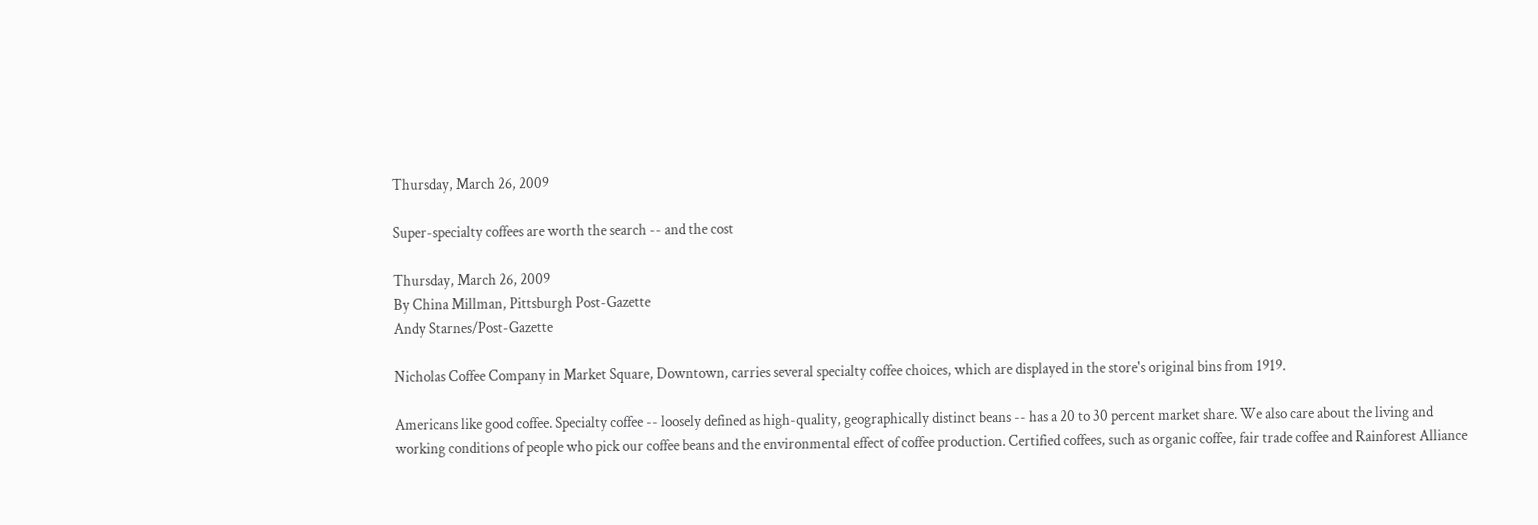Thursday, March 26, 2009

Super-specialty coffees are worth the search -- and the cost

Thursday, March 26, 2009
By China Millman, Pittsburgh Post-Gazette
Andy Starnes/Post-Gazette

Nicholas Coffee Company in Market Square, Downtown, carries several specialty coffee choices, which are displayed in the store's original bins from 1919.

Americans like good coffee. Specialty coffee -- loosely defined as high-quality, geographically distinct beans -- has a 20 to 30 percent market share. We also care about the living and working conditions of people who pick our coffee beans and the environmental effect of coffee production. Certified coffees, such as organic coffee, fair trade coffee and Rainforest Alliance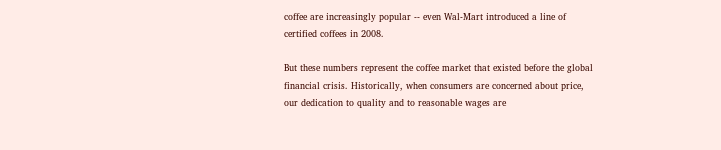coffee are increasingly popular -- even Wal-Mart introduced a line of certified coffees in 2008.

But these numbers represent the coffee market that existed before the global financial crisis. Historically, when consumers are concerned about price, our dedication to quality and to reasonable wages are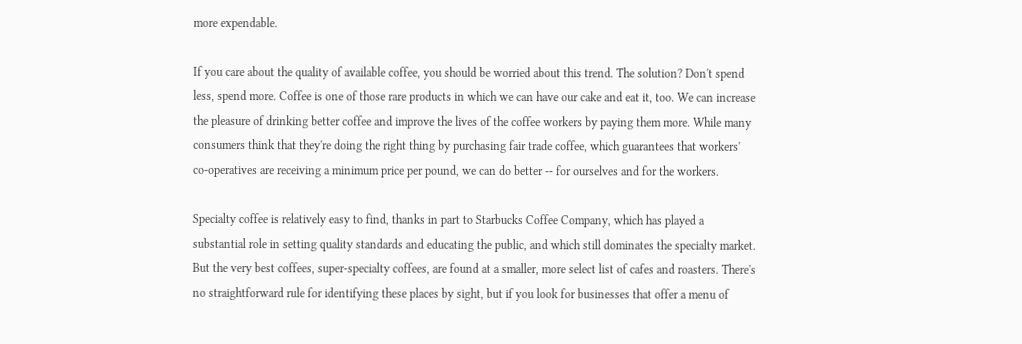more expendable.

If you care about the quality of available coffee, you should be worried about this trend. The solution? Don't spend less, spend more. Coffee is one of those rare products in which we can have our cake and eat it, too. We can increase the pleasure of drinking better coffee and improve the lives of the coffee workers by paying them more. While many consumers think that they're doing the right thing by purchasing fair trade coffee, which guarantees that workers' co-operatives are receiving a minimum price per pound, we can do better -- for ourselves and for the workers.

Specialty coffee is relatively easy to find, thanks in part to Starbucks Coffee Company, which has played a substantial role in setting quality standards and educating the public, and which still dominates the specialty market. But the very best coffees, super-specialty coffees, are found at a smaller, more select list of cafes and roasters. There's no straightforward rule for identifying these places by sight, but if you look for businesses that offer a menu of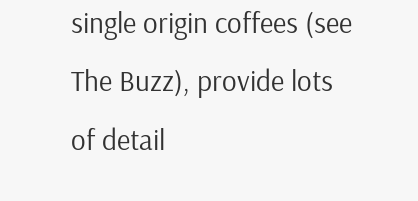single origin coffees (see The Buzz), provide lots of detail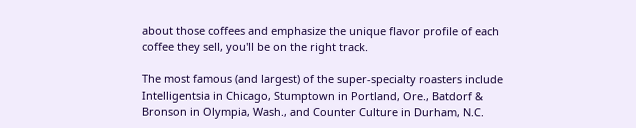about those coffees and emphasize the unique flavor profile of each coffee they sell, you'll be on the right track.

The most famous (and largest) of the super-specialty roasters include Intelligentsia in Chicago, Stumptown in Portland, Ore., Batdorf & Bronson in Olympia, Wash., and Counter Culture in Durham, N.C.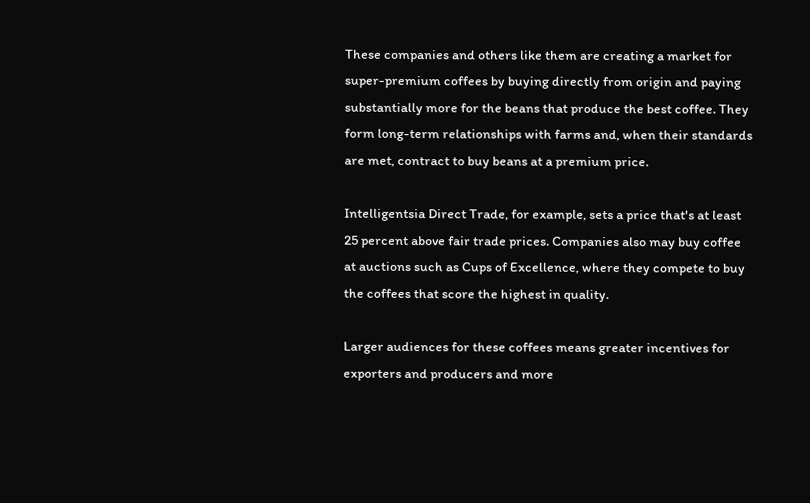These companies and others like them are creating a market for super-premium coffees by buying directly from origin and paying substantially more for the beans that produce the best coffee. They form long-term relationships with farms and, when their standards are met, contract to buy beans at a premium price.

Intelligentsia Direct Trade, for example, sets a price that's at least 25 percent above fair trade prices. Companies also may buy coffee at auctions such as Cups of Excellence, where they compete to buy the coffees that score the highest in quality.

Larger audiences for these coffees means greater incentives for exporters and producers and more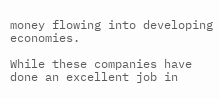money flowing into developing economies.

While these companies have done an excellent job in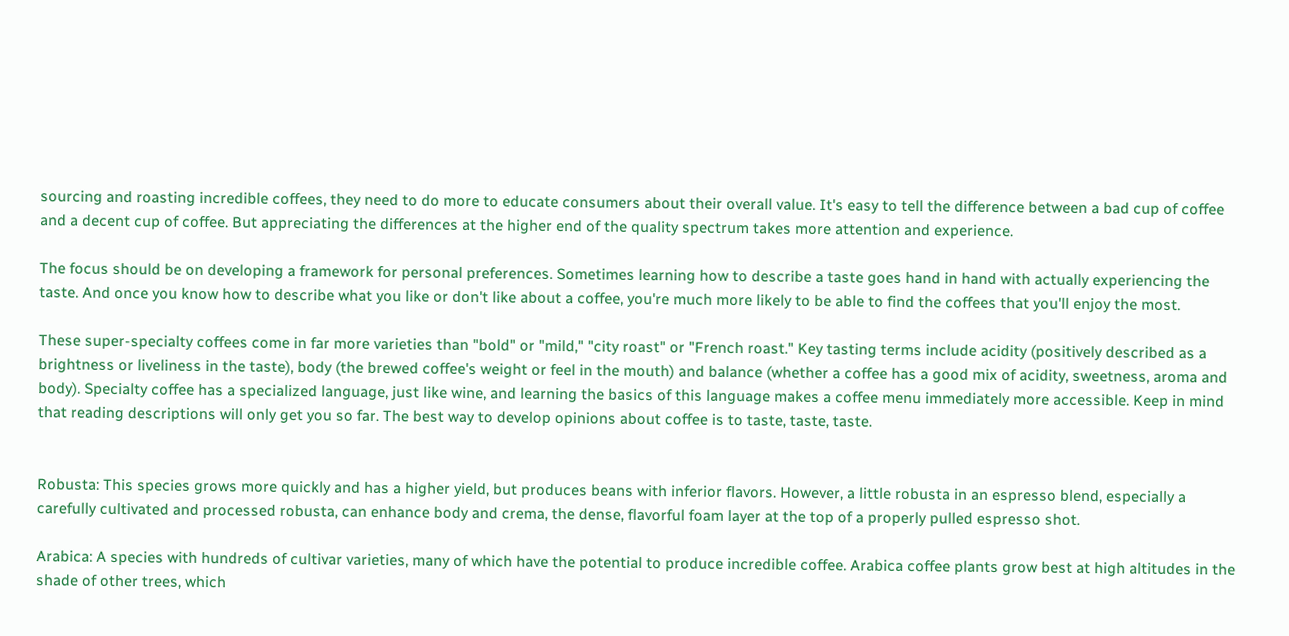sourcing and roasting incredible coffees, they need to do more to educate consumers about their overall value. It's easy to tell the difference between a bad cup of coffee and a decent cup of coffee. But appreciating the differences at the higher end of the quality spectrum takes more attention and experience.

The focus should be on developing a framework for personal preferences. Sometimes learning how to describe a taste goes hand in hand with actually experiencing the taste. And once you know how to describe what you like or don't like about a coffee, you're much more likely to be able to find the coffees that you'll enjoy the most.

These super-specialty coffees come in far more varieties than "bold" or "mild," "city roast" or "French roast." Key tasting terms include acidity (positively described as a brightness or liveliness in the taste), body (the brewed coffee's weight or feel in the mouth) and balance (whether a coffee has a good mix of acidity, sweetness, aroma and body). Specialty coffee has a specialized language, just like wine, and learning the basics of this language makes a coffee menu immediately more accessible. Keep in mind that reading descriptions will only get you so far. The best way to develop opinions about coffee is to taste, taste, taste.


Robusta: This species grows more quickly and has a higher yield, but produces beans with inferior flavors. However, a little robusta in an espresso blend, especially a carefully cultivated and processed robusta, can enhance body and crema, the dense, flavorful foam layer at the top of a properly pulled espresso shot.

Arabica: A species with hundreds of cultivar varieties, many of which have the potential to produce incredible coffee. Arabica coffee plants grow best at high altitudes in the shade of other trees, which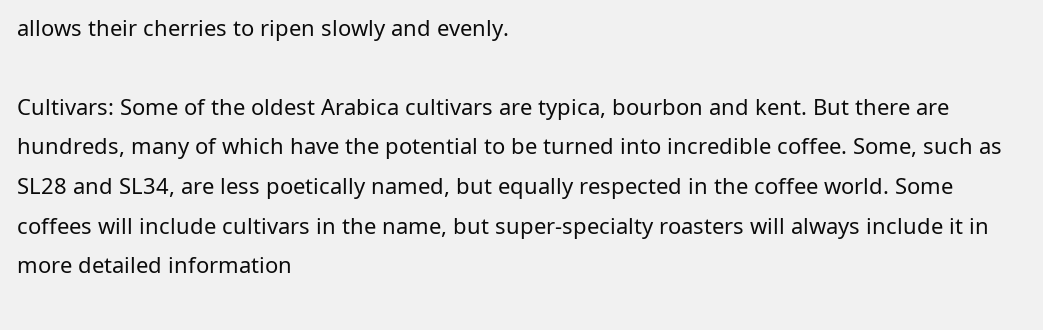allows their cherries to ripen slowly and evenly.

Cultivars: Some of the oldest Arabica cultivars are typica, bourbon and kent. But there are hundreds, many of which have the potential to be turned into incredible coffee. Some, such as SL28 and SL34, are less poetically named, but equally respected in the coffee world. Some coffees will include cultivars in the name, but super-specialty roasters will always include it in more detailed information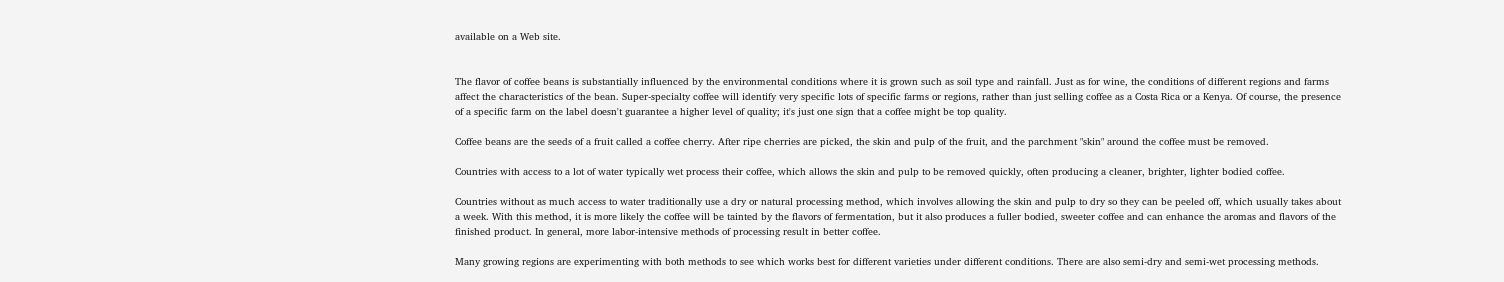available on a Web site.


The flavor of coffee beans is substantially influenced by the environmental conditions where it is grown such as soil type and rainfall. Just as for wine, the conditions of different regions and farms affect the characteristics of the bean. Super-specialty coffee will identify very specific lots of specific farms or regions, rather than just selling coffee as a Costa Rica or a Kenya. Of course, the presence of a specific farm on the label doesn't guarantee a higher level of quality; it's just one sign that a coffee might be top quality.

Coffee beans are the seeds of a fruit called a coffee cherry. After ripe cherries are picked, the skin and pulp of the fruit, and the parchment "skin" around the coffee must be removed.

Countries with access to a lot of water typically wet process their coffee, which allows the skin and pulp to be removed quickly, often producing a cleaner, brighter, lighter bodied coffee.

Countries without as much access to water traditionally use a dry or natural processing method, which involves allowing the skin and pulp to dry so they can be peeled off, which usually takes about a week. With this method, it is more likely the coffee will be tainted by the flavors of fermentation, but it also produces a fuller bodied, sweeter coffee and can enhance the aromas and flavors of the finished product. In general, more labor-intensive methods of processing result in better coffee.

Many growing regions are experimenting with both methods to see which works best for different varieties under different conditions. There are also semi-dry and semi-wet processing methods.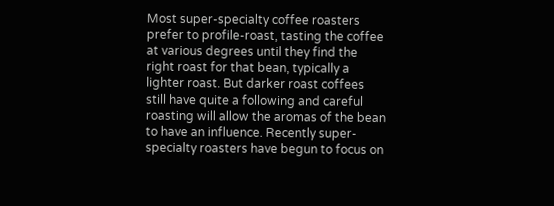Most super-specialty coffee roasters prefer to profile-roast, tasting the coffee at various degrees until they find the right roast for that bean, typically a lighter roast. But darker roast coffees still have quite a following and careful roasting will allow the aromas of the bean to have an influence. Recently super-specialty roasters have begun to focus on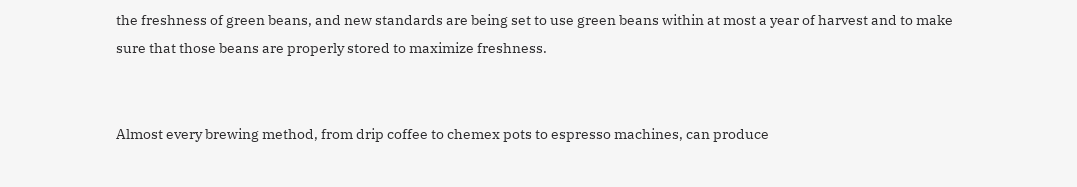the freshness of green beans, and new standards are being set to use green beans within at most a year of harvest and to make sure that those beans are properly stored to maximize freshness.


Almost every brewing method, from drip coffee to chemex pots to espresso machines, can produce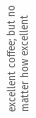excellent coffee; but no matter how excellent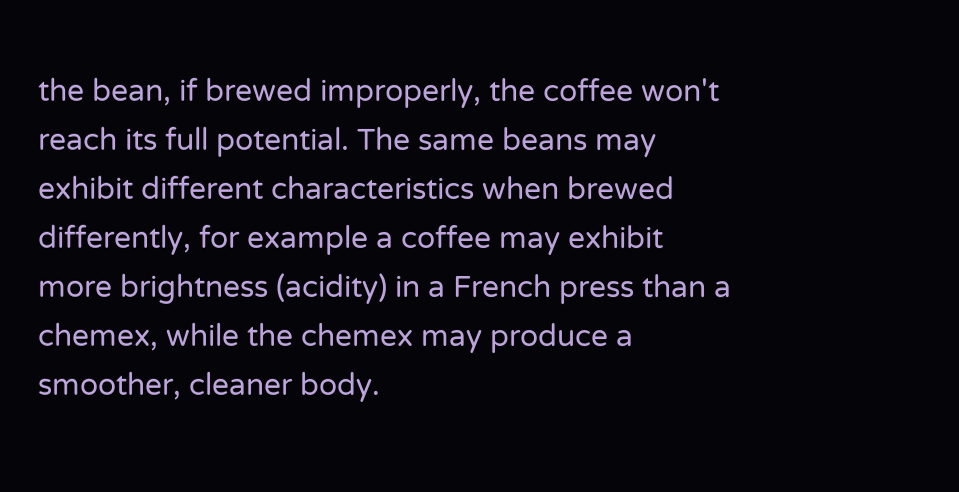the bean, if brewed improperly, the coffee won't reach its full potential. The same beans may exhibit different characteristics when brewed differently, for example a coffee may exhibit more brightness (acidity) in a French press than a chemex, while the chemex may produce a smoother, cleaner body.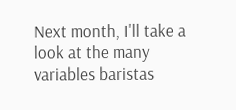Next month, I'll take a look at the many variables baristas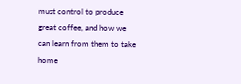must control to produce great coffee, and how we can learn from them to take home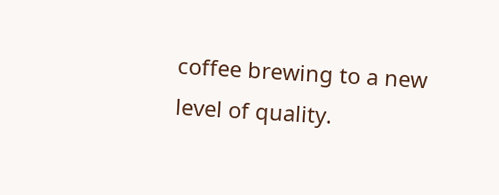coffee brewing to a new level of quality.